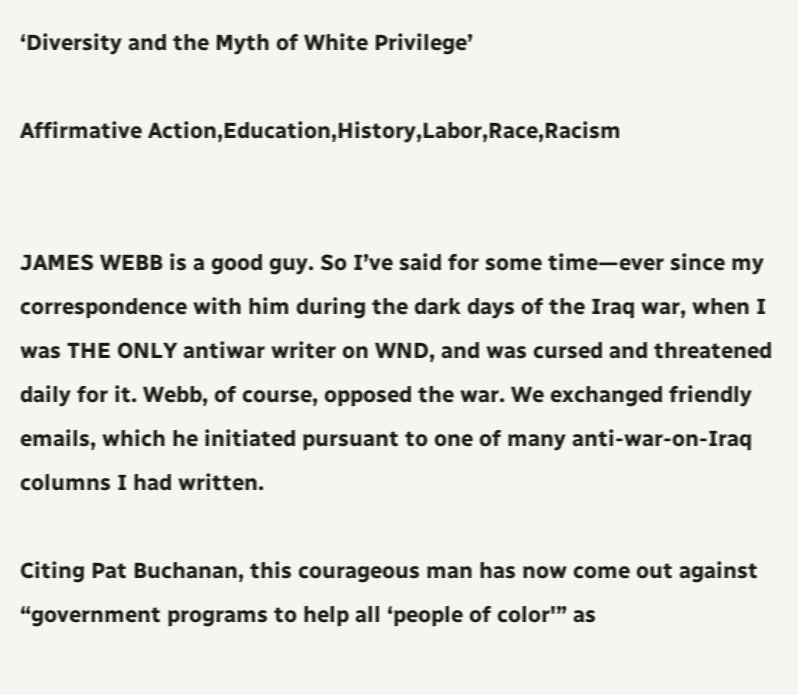‘Diversity and the Myth of White Privilege’

Affirmative Action,Education,History,Labor,Race,Racism


JAMES WEBB is a good guy. So I’ve said for some time—ever since my correspondence with him during the dark days of the Iraq war, when I was THE ONLY antiwar writer on WND, and was cursed and threatened daily for it. Webb, of course, opposed the war. We exchanged friendly emails, which he initiated pursuant to one of many anti-war-on-Iraq columns I had written.

Citing Pat Buchanan, this courageous man has now come out against “government programs to help all ‘people of color'” as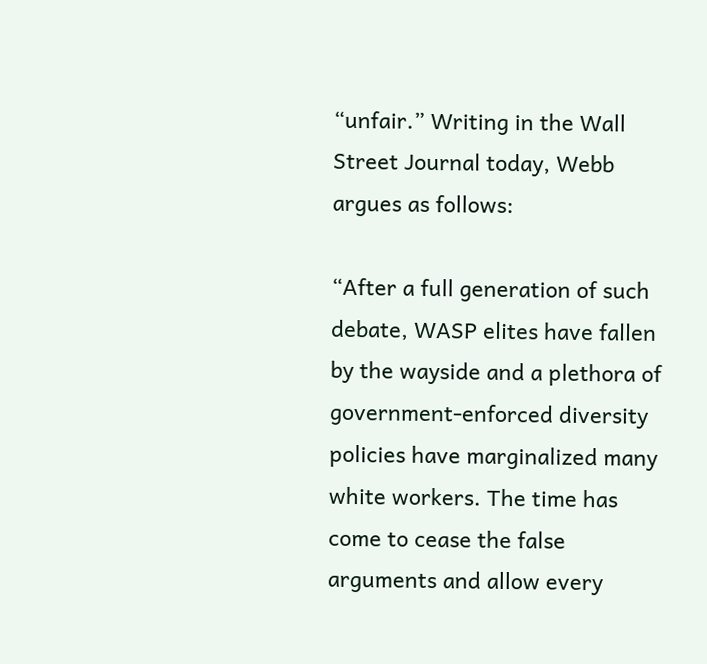“unfair.” Writing in the Wall Street Journal today, Webb argues as follows:

“After a full generation of such debate, WASP elites have fallen by the wayside and a plethora of government-enforced diversity policies have marginalized many white workers. The time has come to cease the false arguments and allow every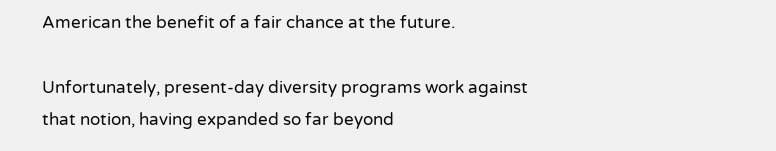American the benefit of a fair chance at the future.

Unfortunately, present-day diversity programs work against that notion, having expanded so far beyond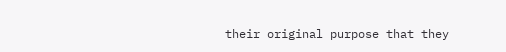their original purpose that they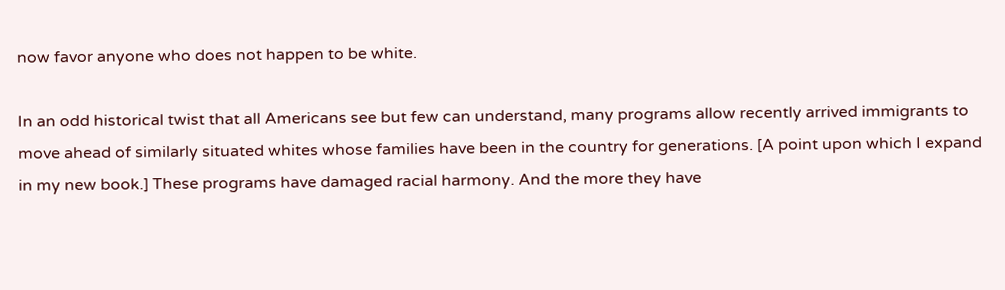now favor anyone who does not happen to be white.

In an odd historical twist that all Americans see but few can understand, many programs allow recently arrived immigrants to move ahead of similarly situated whites whose families have been in the country for generations. [A point upon which I expand in my new book.] These programs have damaged racial harmony. And the more they have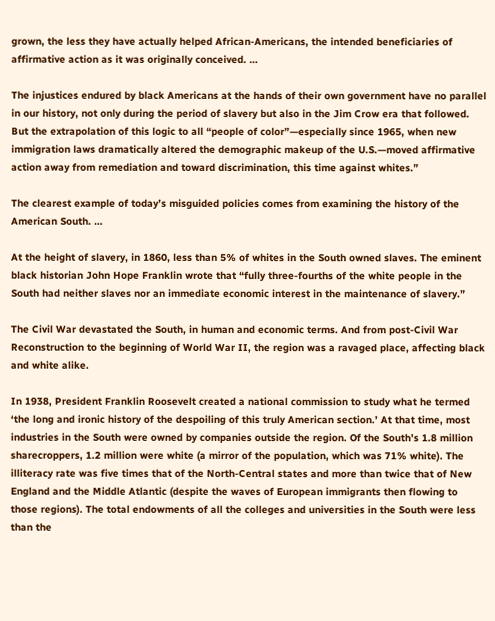grown, the less they have actually helped African-Americans, the intended beneficiaries of affirmative action as it was originally conceived. …

The injustices endured by black Americans at the hands of their own government have no parallel in our history, not only during the period of slavery but also in the Jim Crow era that followed. But the extrapolation of this logic to all “people of color”—especially since 1965, when new immigration laws dramatically altered the demographic makeup of the U.S.—moved affirmative action away from remediation and toward discrimination, this time against whites.”

The clearest example of today’s misguided policies comes from examining the history of the American South. …

At the height of slavery, in 1860, less than 5% of whites in the South owned slaves. The eminent black historian John Hope Franklin wrote that “fully three-fourths of the white people in the South had neither slaves nor an immediate economic interest in the maintenance of slavery.”

The Civil War devastated the South, in human and economic terms. And from post-Civil War Reconstruction to the beginning of World War II, the region was a ravaged place, affecting black and white alike.

In 1938, President Franklin Roosevelt created a national commission to study what he termed ‘the long and ironic history of the despoiling of this truly American section.’ At that time, most industries in the South were owned by companies outside the region. Of the South’s 1.8 million sharecroppers, 1.2 million were white (a mirror of the population, which was 71% white). The illiteracy rate was five times that of the North-Central states and more than twice that of New England and the Middle Atlantic (despite the waves of European immigrants then flowing to those regions). The total endowments of all the colleges and universities in the South were less than the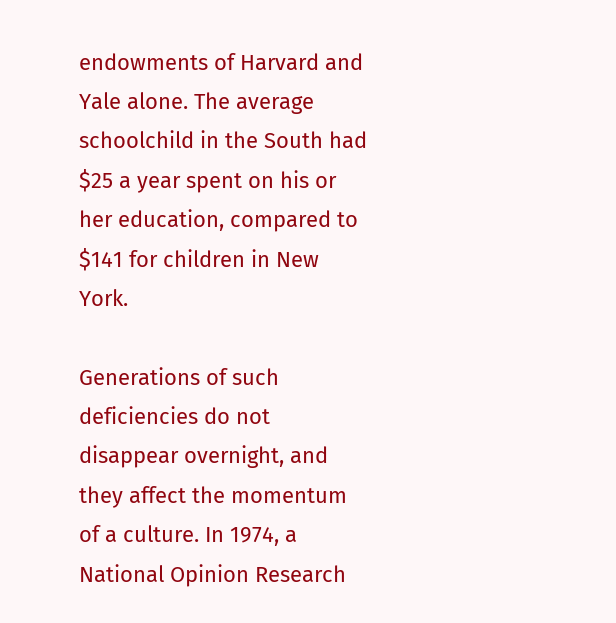endowments of Harvard and Yale alone. The average schoolchild in the South had $25 a year spent on his or her education, compared to $141 for children in New York.

Generations of such deficiencies do not disappear overnight, and they affect the momentum of a culture. In 1974, a National Opinion Research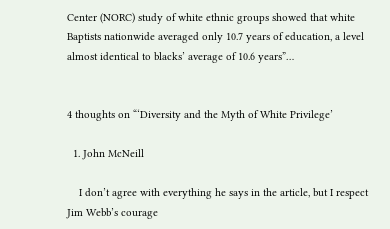Center (NORC) study of white ethnic groups showed that white Baptists nationwide averaged only 10.7 years of education, a level almost identical to blacks’ average of 10.6 years”…


4 thoughts on “‘Diversity and the Myth of White Privilege’

  1. John McNeill

    I don’t agree with everything he says in the article, but I respect Jim Webb’s courage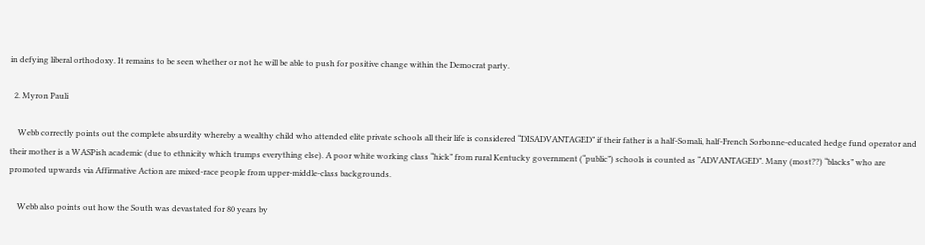in defying liberal orthodoxy. It remains to be seen whether or not he will be able to push for positive change within the Democrat party.

  2. Myron Pauli

    Webb correctly points out the complete absurdity whereby a wealthy child who attended elite private schools all their life is considered “DISADVANTAGED” if their father is a half-Somali, half-French Sorbonne-educated hedge fund operator and their mother is a WASPish academic (due to ethnicity which trumps everything else). A poor white working class “hick” from rural Kentucky government (“public”) schools is counted as “ADVANTAGED”. Many (most??) “blacks” who are promoted upwards via Affirmative Action are mixed-race people from upper-middle-class backgrounds.

    Webb also points out how the South was devastated for 80 years by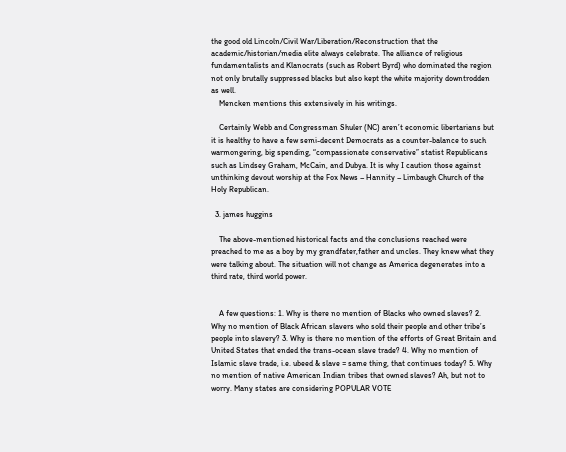the good old Lincoln/Civil War/Liberation/Reconstruction that the academic/historian/media elite always celebrate. The alliance of religious fundamentalists and Klanocrats (such as Robert Byrd) who dominated the region not only brutally suppressed blacks but also kept the white majority downtrodden as well.
    Mencken mentions this extensively in his writings.

    Certainly Webb and Congressman Shuler (NC) aren’t economic libertarians but it is healthy to have a few semi-decent Democrats as a counter-balance to such warmongering, big spending, “compassionate conservative” statist Republicans such as Lindsey Graham, McCain, and Dubya. It is why I caution those against unthinking devout worship at the Fox News – Hannity – Limbaugh Church of the Holy Republican.

  3. james huggins

    The above-mentioned historical facts and the conclusions reached were preached to me as a boy by my grandfater,father and uncles. They knew what they were talking about. The situation will not change as America degenerates into a third rate, third world power.


    A few questions: 1. Why is there no mention of Blacks who owned slaves? 2. Why no mention of Black African slavers who sold their people and other tribe’s people into slavery? 3. Why is there no mention of the efforts of Great Britain and United States that ended the trans-ocean slave trade? 4. Why no mention of Islamic slave trade, i.e. ubeed & slave = same thing, that continues today? 5. Why no mention of native American Indian tribes that owned slaves? Ah, but not to worry. Many states are considering POPULAR VOTE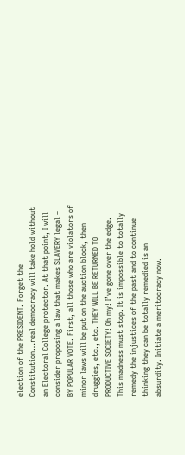election of the PRESIDENT. Forget the Constitution…real democracy will take hold without an Electoral College protector. At that point, I will consider proposing a law that makes SLAVERY legal – BY POPULAR VOTE. First, all those who are violators of minor laws will be put on the auction block, then druggies, etc., etc. THEY WILL BE RETURNED TO PRODUCTIVE SOCIETY! Oh my! I’ve gone over the edge. This madness must stop. It is impossible to totally remedy the injustices of the past and to continue thinking they can be totally remedied is an absurdity. Initiate a meritocracy now.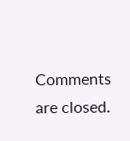Comments are closed.